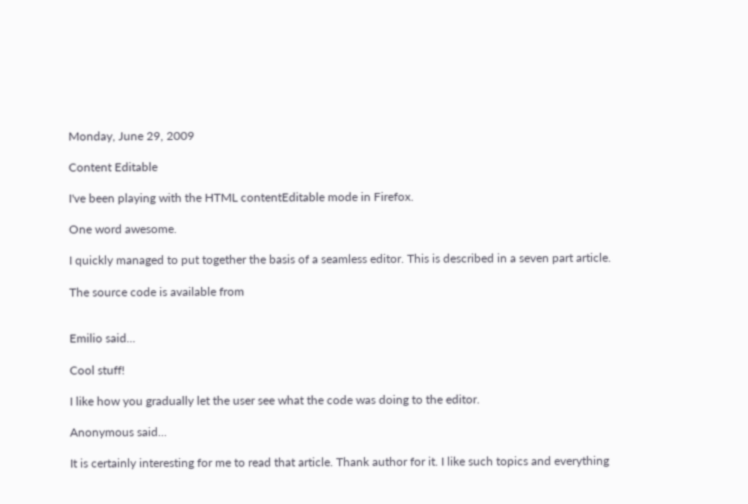Monday, June 29, 2009

Content Editable

I've been playing with the HTML contentEditable mode in Firefox.

One word awesome.

I quickly managed to put together the basis of a seamless editor. This is described in a seven part article.

The source code is available from


Emilio said...

Cool stuff!

I like how you gradually let the user see what the code was doing to the editor.

Anonymous said...

It is certainly interesting for me to read that article. Thank author for it. I like such topics and everything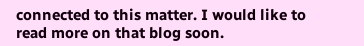connected to this matter. I would like to read more on that blog soon.